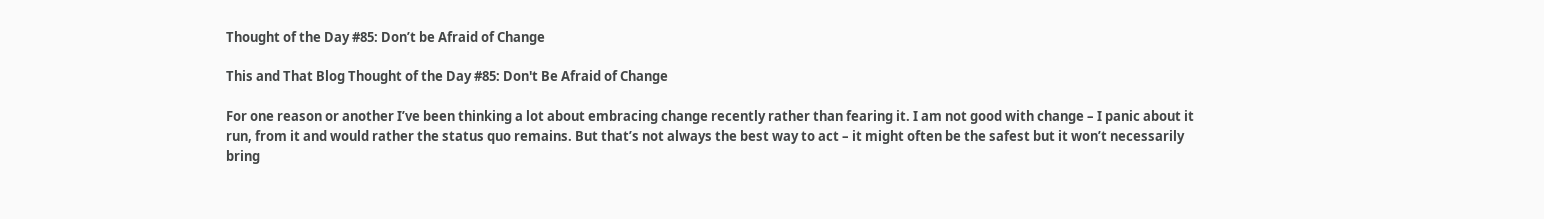Thought of the Day #85: Don’t be Afraid of Change

This and That Blog Thought of the Day #85: Don't Be Afraid of Change

For one reason or another I’ve been thinking a lot about embracing change recently rather than fearing it. I am not good with change – I panic about it run, from it and would rather the status quo remains. But that’s not always the best way to act – it might often be the safest but it won’t necessarily bring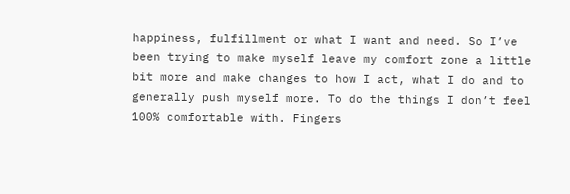happiness, fulfillment or what I want and need. So I’ve been trying to make myself leave my comfort zone a little bit more and make changes to how I act, what I do and to generally push myself more. To do the things I don’t feel 100% comfortable with. Fingers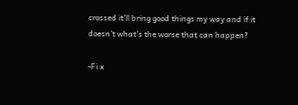crossed it’ll bring good things my way and if it doesn’t what’s the worse that can happen?

-Fi x